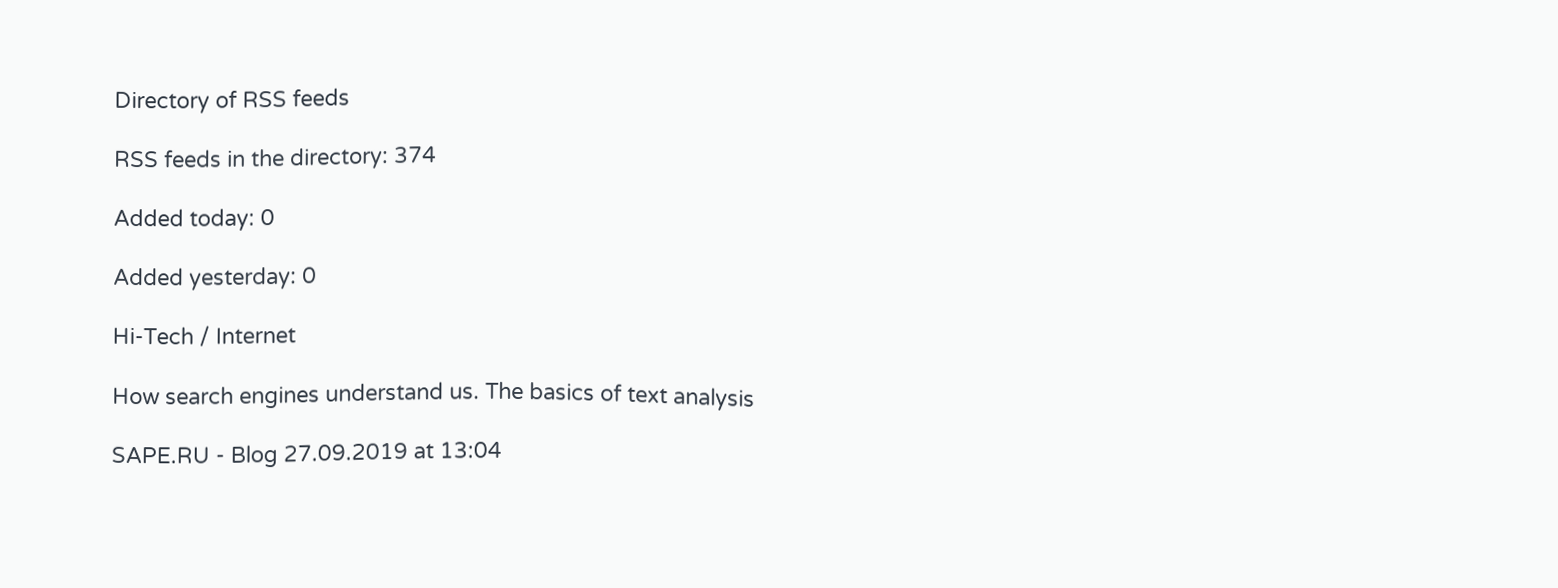Directory of RSS feeds

RSS feeds in the directory: 374

Added today: 0

Added yesterday: 0

Hi-Tech / Internet

How search engines understand us. The basics of text analysis

SAPE.RU - Blog 27.09.2019 at 13:04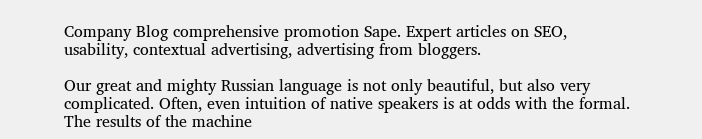Company Blog comprehensive promotion Sape. Expert articles on SEO, usability, contextual advertising, advertising from bloggers.

Our great and mighty Russian language is not only beautiful, but also very complicated. Often, even intuition of native speakers is at odds with the formal. The results of the machine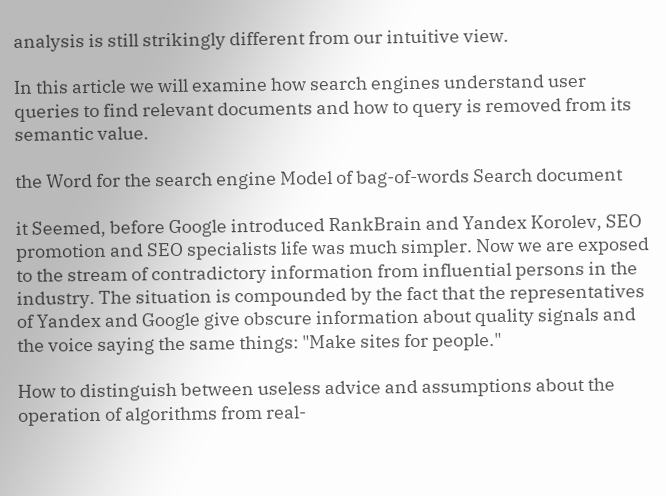analysis is still strikingly different from our intuitive view.

In this article we will examine how search engines understand user queries to find relevant documents and how to query is removed from its semantic value.

the Word for the search engine Model of bag-of-words Search document

it Seemed, before Google introduced RankBrain and Yandex Korolev, SEO promotion and SEO specialists life was much simpler. Now we are exposed to the stream of contradictory information from influential persons in the industry. The situation is compounded by the fact that the representatives of Yandex and Google give obscure information about quality signals and the voice saying the same things: "Make sites for people."

How to distinguish between useless advice and assumptions about the operation of algorithms from real-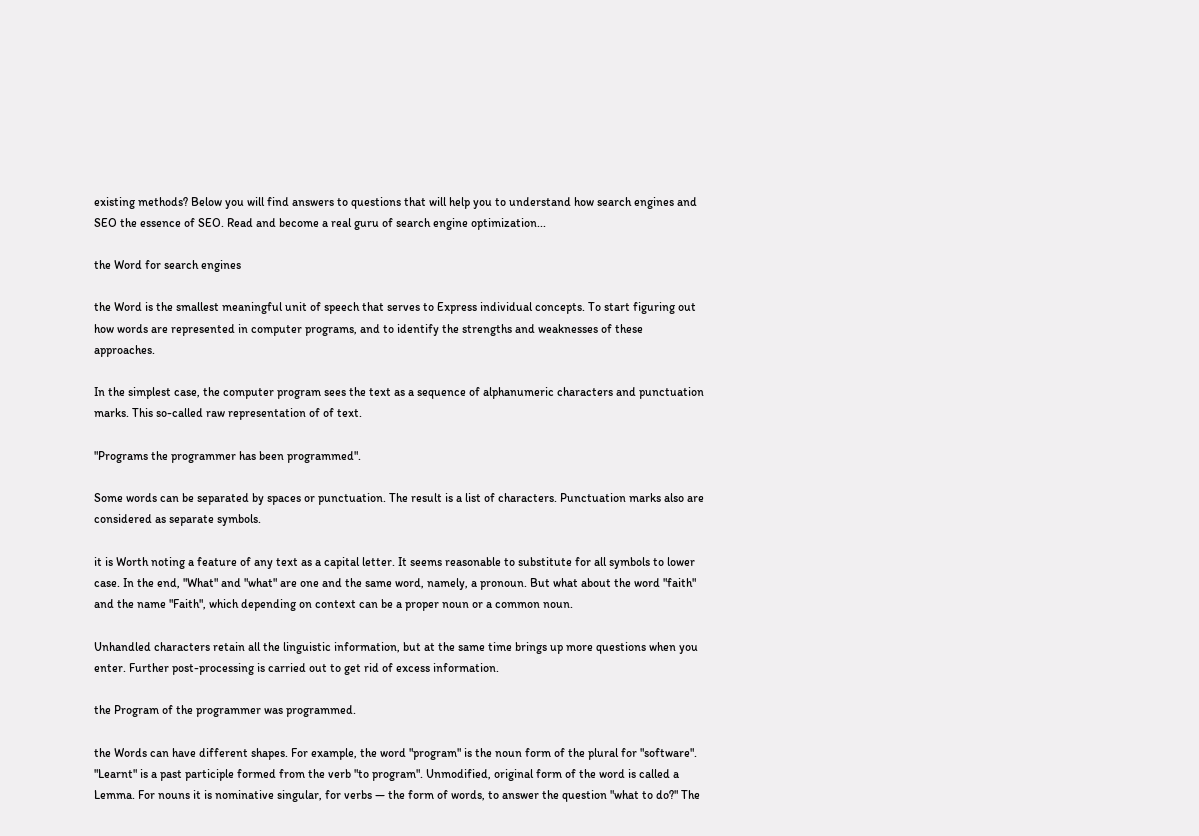existing methods? Below you will find answers to questions that will help you to understand how search engines and SEO the essence of SEO. Read and become a real guru of search engine optimization...

the Word for search engines

the Word is the smallest meaningful unit of speech that serves to Express individual concepts. To start figuring out how words are represented in computer programs, and to identify the strengths and weaknesses of these approaches.

In the simplest case, the computer program sees the text as a sequence of alphanumeric characters and punctuation marks. This so-called raw representation of of text.

"Programs the programmer has been programmed".

Some words can be separated by spaces or punctuation. The result is a list of characters. Punctuation marks also are considered as separate symbols.

it is Worth noting a feature of any text as a capital letter. It seems reasonable to substitute for all symbols to lower case. In the end, "What" and "what" are one and the same word, namely, a pronoun. But what about the word "faith" and the name "Faith", which depending on context can be a proper noun or a common noun.

Unhandled characters retain all the linguistic information, but at the same time brings up more questions when you enter. Further post-processing is carried out to get rid of excess information.

the Program of the programmer was programmed.

the Words can have different shapes. For example, the word "program" is the noun form of the plural for "software". "Learnt" is a past participle formed from the verb "to program". Unmodified, original form of the word is called a Lemma. For nouns it is nominative singular, for verbs — the form of words, to answer the question "what to do?" The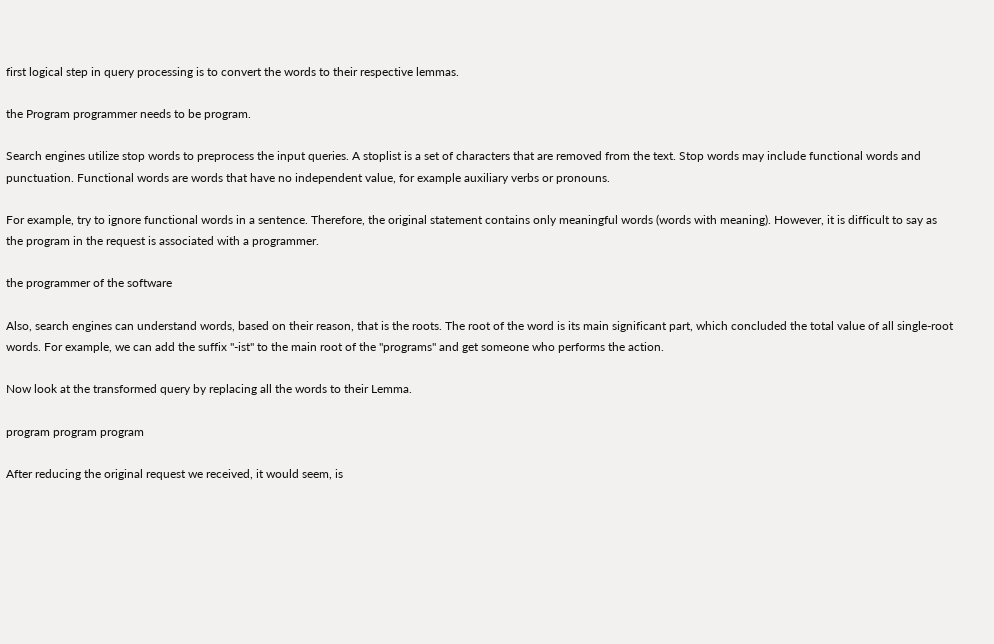first logical step in query processing is to convert the words to their respective lemmas.

the Program programmer needs to be program.

Search engines utilize stop words to preprocess the input queries. A stoplist is a set of characters that are removed from the text. Stop words may include functional words and punctuation. Functional words are words that have no independent value, for example auxiliary verbs or pronouns.

For example, try to ignore functional words in a sentence. Therefore, the original statement contains only meaningful words (words with meaning). However, it is difficult to say as the program in the request is associated with a programmer.

the programmer of the software

Also, search engines can understand words, based on their reason, that is the roots. The root of the word is its main significant part, which concluded the total value of all single-root words. For example, we can add the suffix "-ist" to the main root of the "programs" and get someone who performs the action.

Now look at the transformed query by replacing all the words to their Lemma.

program program program

After reducing the original request we received, it would seem, is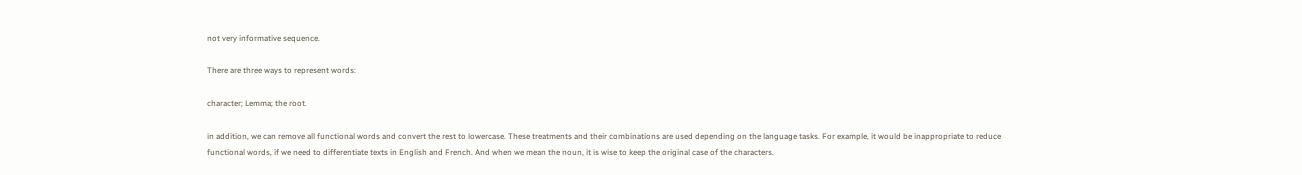not very informative sequence.

There are three ways to represent words:

character; Lemma; the root.

in addition, we can remove all functional words and convert the rest to lowercase. These treatments and their combinations are used depending on the language tasks. For example, it would be inappropriate to reduce functional words, if we need to differentiate texts in English and French. And when we mean the noun, it is wise to keep the original case of the characters.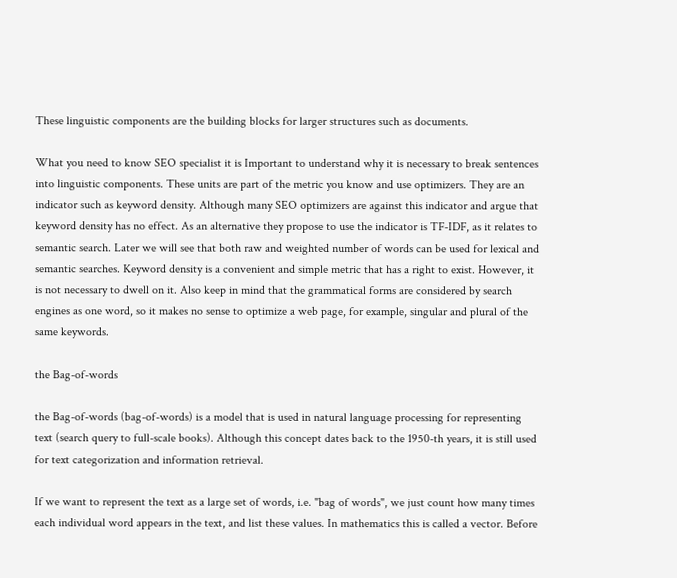These linguistic components are the building blocks for larger structures such as documents.

What you need to know SEO specialist it is Important to understand why it is necessary to break sentences into linguistic components. These units are part of the metric you know and use optimizers. They are an indicator such as keyword density. Although many SEO optimizers are against this indicator and argue that keyword density has no effect. As an alternative they propose to use the indicator is TF-IDF, as it relates to semantic search. Later we will see that both raw and weighted number of words can be used for lexical and semantic searches. Keyword density is a convenient and simple metric that has a right to exist. However, it is not necessary to dwell on it. Also keep in mind that the grammatical forms are considered by search engines as one word, so it makes no sense to optimize a web page, for example, singular and plural of the same keywords.

the Bag-of-words

the Bag-of-words (bag-of-words) is a model that is used in natural language processing for representing text (search query to full-scale books). Although this concept dates back to the 1950-th years, it is still used for text categorization and information retrieval.

If we want to represent the text as a large set of words, i.e. "bag of words", we just count how many times each individual word appears in the text, and list these values. In mathematics this is called a vector. Before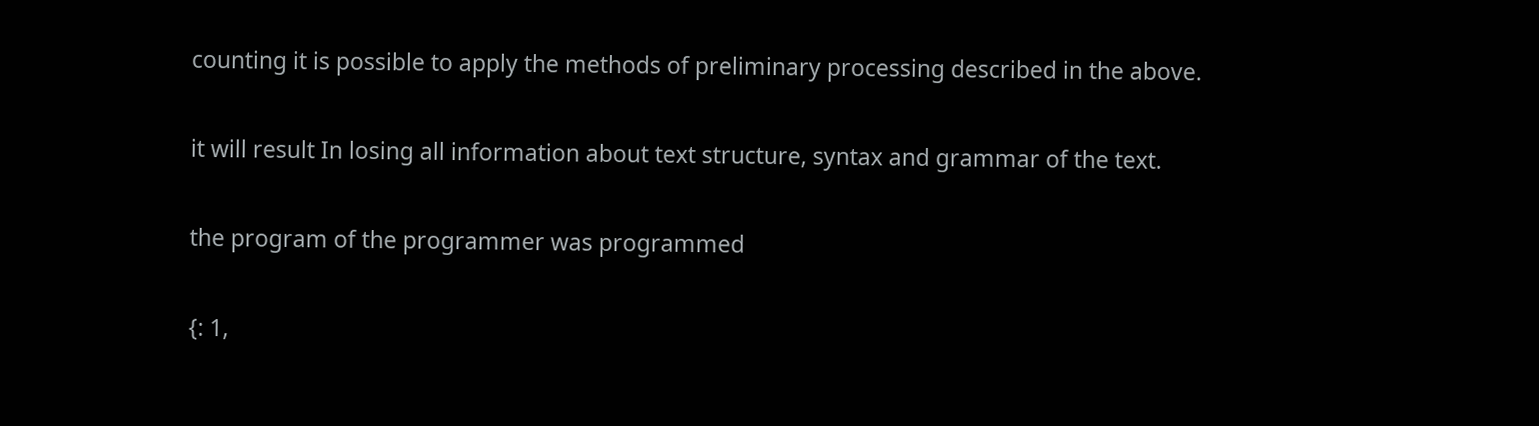counting it is possible to apply the methods of preliminary processing described in the above.

it will result In losing all information about text structure, syntax and grammar of the text.

the program of the programmer was programmed

{: 1,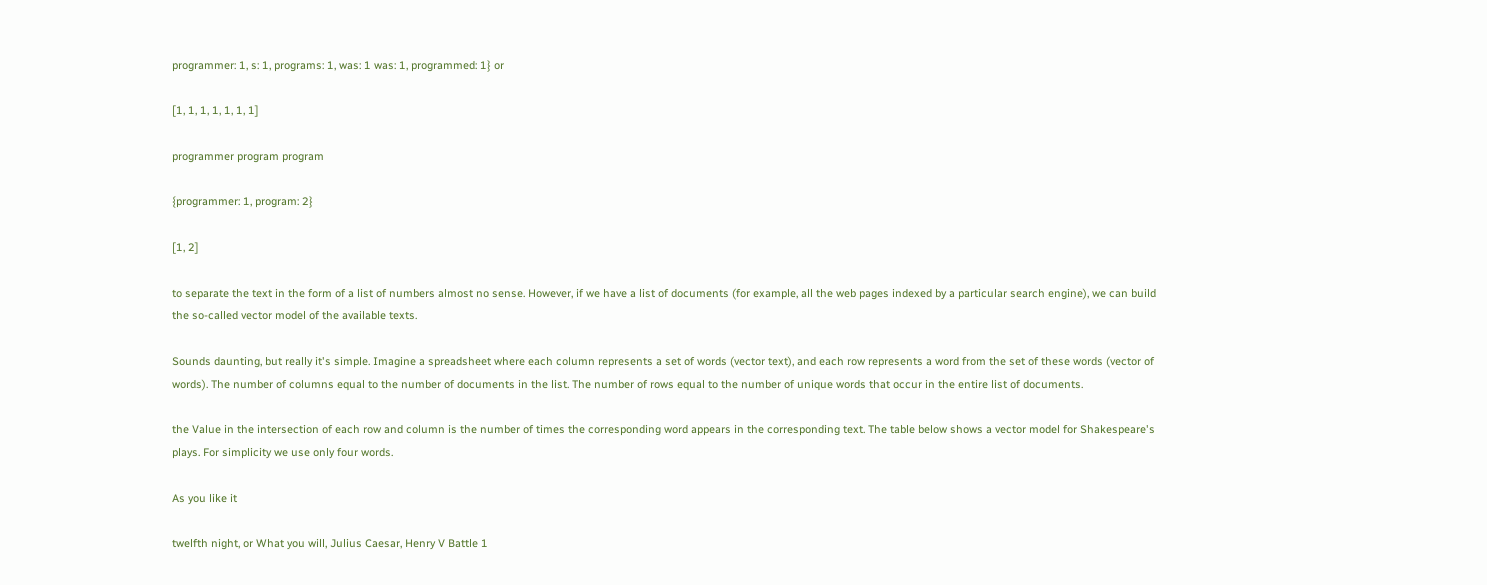programmer: 1, s: 1, programs: 1, was: 1 was: 1, programmed: 1} or

[1, 1, 1, 1, 1, 1, 1]

programmer program program

{programmer: 1, program: 2}

[1, 2]

to separate the text in the form of a list of numbers almost no sense. However, if we have a list of documents (for example, all the web pages indexed by a particular search engine), we can build the so-called vector model of the available texts.

Sounds daunting, but really it's simple. Imagine a spreadsheet where each column represents a set of words (vector text), and each row represents a word from the set of these words (vector of words). The number of columns equal to the number of documents in the list. The number of rows equal to the number of unique words that occur in the entire list of documents.

the Value in the intersection of each row and column is the number of times the corresponding word appears in the corresponding text. The table below shows a vector model for Shakespeare's plays. For simplicity we use only four words.

As you like it

twelfth night, or What you will, Julius Caesar, Henry V Battle 1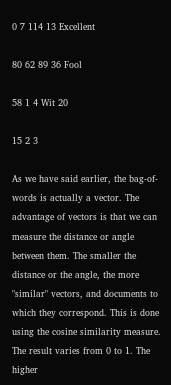0 7 114 13 Excellent

80 62 89 36 Fool

58 1 4 Wit 20

15 2 3

As we have said earlier, the bag-of-words is actually a vector. The advantage of vectors is that we can measure the distance or angle between them. The smaller the distance or the angle, the more "similar" vectors, and documents to which they correspond. This is done using the cosine similarity measure. The result varies from 0 to 1. The higher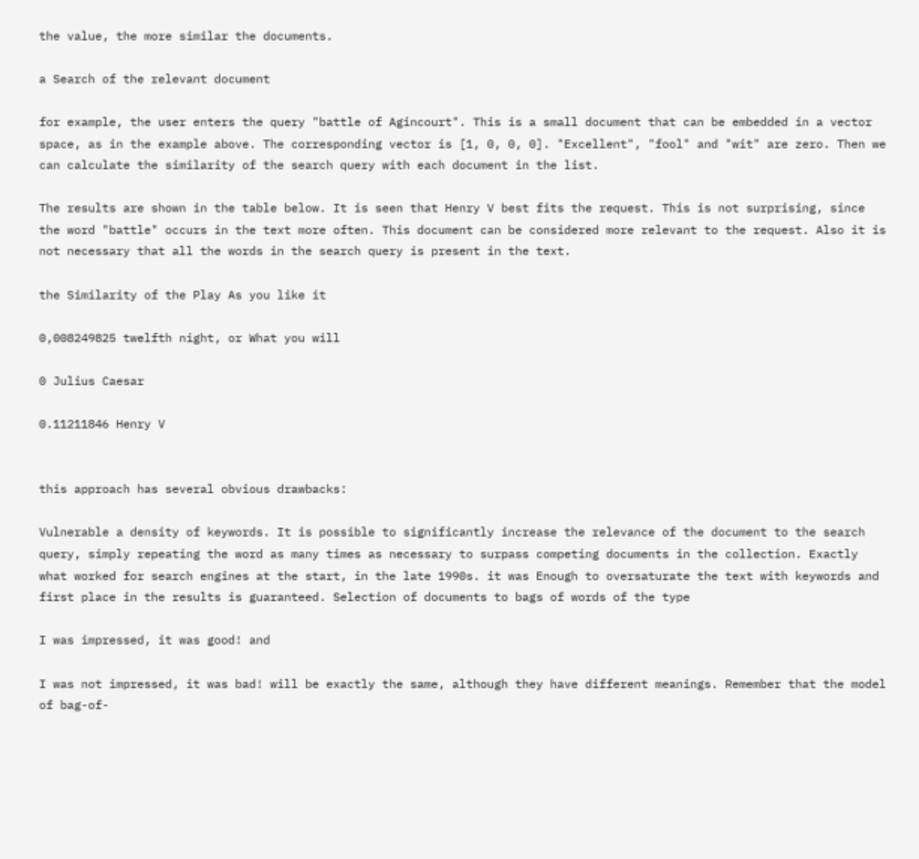the value, the more similar the documents.

a Search of the relevant document

for example, the user enters the query "battle of Agincourt". This is a small document that can be embedded in a vector space, as in the example above. The corresponding vector is [1, 0, 0, 0]. "Excellent", "fool" and "wit" are zero. Then we can calculate the similarity of the search query with each document in the list.

The results are shown in the table below. It is seen that Henry V best fits the request. This is not surprising, since the word "battle" occurs in the text more often. This document can be considered more relevant to the request. Also it is not necessary that all the words in the search query is present in the text.

the Similarity of the Play As you like it

0,008249825 twelfth night, or What you will

0 Julius Caesar

0.11211846 Henry V


this approach has several obvious drawbacks:

Vulnerable a density of keywords. It is possible to significantly increase the relevance of the document to the search query, simply repeating the word as many times as necessary to surpass competing documents in the collection. Exactly what worked for search engines at the start, in the late 1990s. it was Enough to oversaturate the text with keywords and first place in the results is guaranteed. Selection of documents to bags of words of the type

I was impressed, it was good! and

I was not impressed, it was bad! will be exactly the same, although they have different meanings. Remember that the model of bag-of-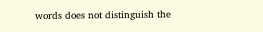words does not distinguish the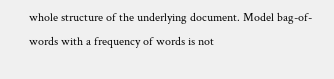whole structure of the underlying document. Model bag-of-words with a frequency of words is not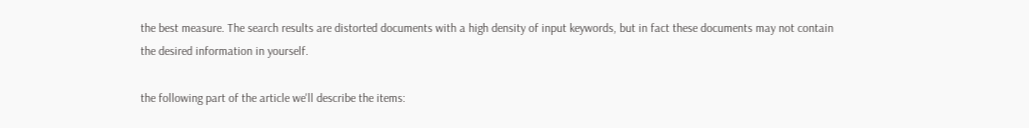the best measure. The search results are distorted documents with a high density of input keywords, but in fact these documents may not contain the desired information in yourself.

the following part of the article we'll describe the items: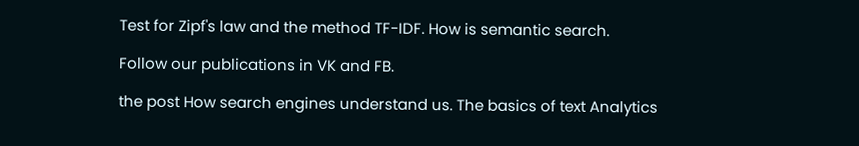Test for Zipf's law and the method TF-IDF. How is semantic search.

Follow our publications in VK and FB.

the post How search engines understand us. The basics of text Analytics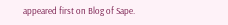appeared first on Blog of Sape.